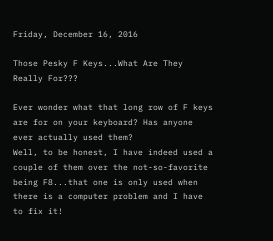Friday, December 16, 2016

Those Pesky F Keys...What Are They Really For???

Ever wonder what that long row of F keys are for on your keyboard? Has anyone ever actually used them?
Well, to be honest, I have indeed used a couple of them over the not-so-favorite being F8...that one is only used when there is a computer problem and I have to fix it!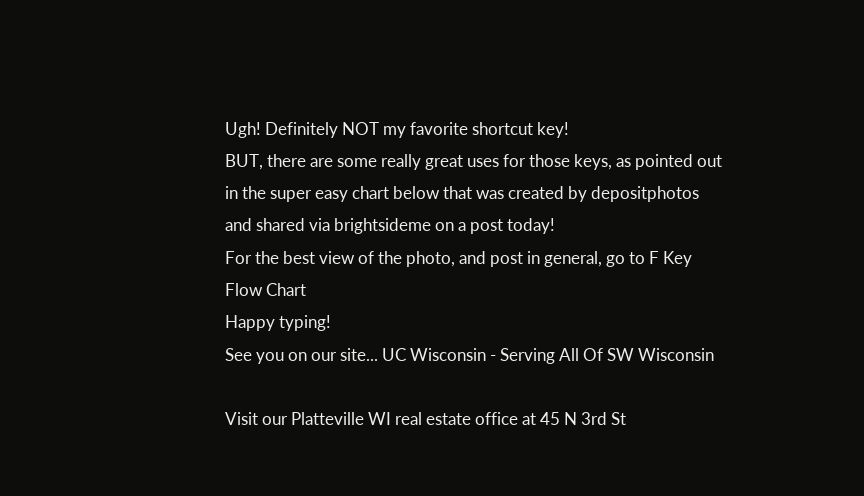Ugh! Definitely NOT my favorite shortcut key!
BUT, there are some really great uses for those keys, as pointed out in the super easy chart below that was created by depositphotos and shared via brightsideme on a post today!
For the best view of the photo, and post in general, go to F Key Flow Chart
Happy typing!
See you on our site... UC Wisconsin - Serving All Of SW Wisconsin

Visit our Platteville WI real estate office at 45 N 3rd St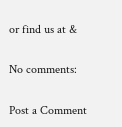or find us at &

No comments:

Post a Comment